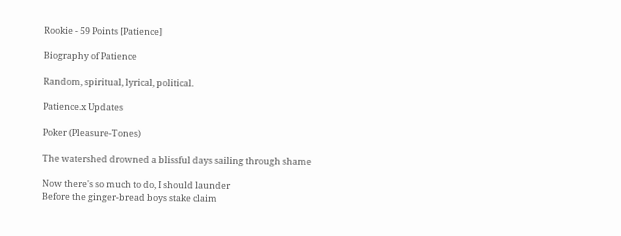Rookie - 59 Points [Patience]

Biography of Patience

Random, spiritual, lyrical, political.

Patience.x Updates

Poker (Pleasure-Tones)

The watershed drowned a blissful days sailing through shame

Now there's so much to do, I should launder
Before the ginger-bread boys stake claim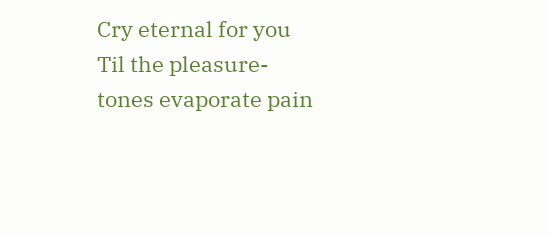Cry eternal for you
Til the pleasure-tones evaporate pain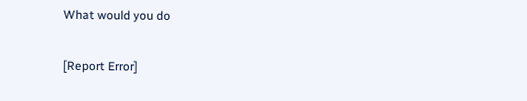What would you do

[Report Error]